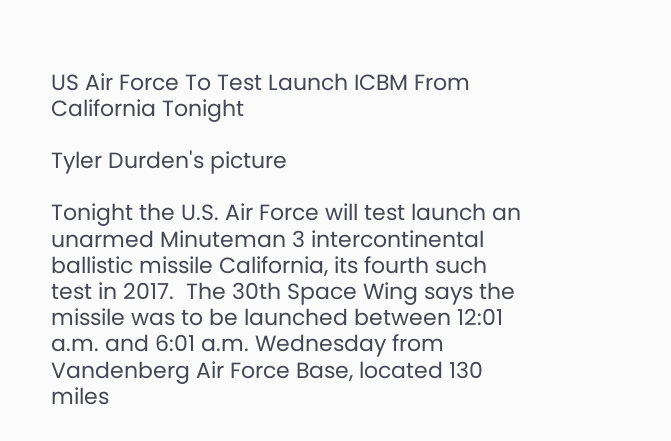US Air Force To Test Launch ICBM From California Tonight

Tyler Durden's picture

Tonight the U.S. Air Force will test launch an unarmed Minuteman 3 intercontinental ballistic missile California, its fourth such test in 2017.  The 30th Space Wing says the missile was to be launched between 12:01 a.m. and 6:01 a.m. Wednesday from Vandenberg Air Force Base, located 130 miles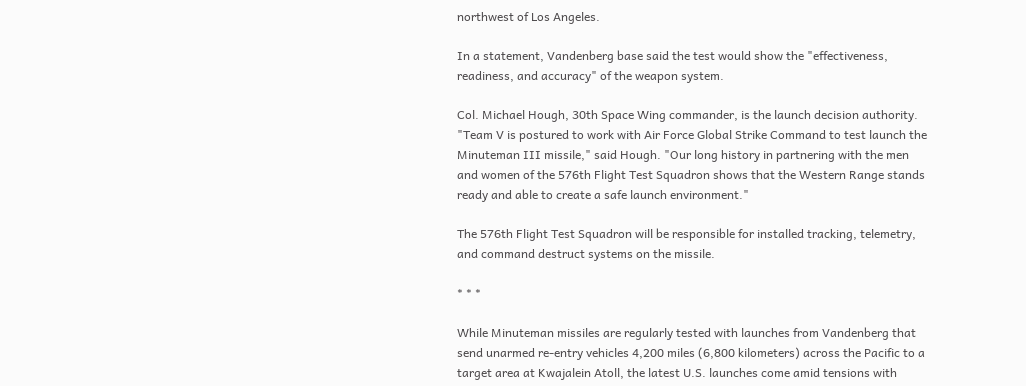northwest of Los Angeles.

In a statement, Vandenberg base said the test would show the "effectiveness, readiness, and accuracy" of the weapon system.

Col. Michael Hough, 30th Space Wing commander, is the launch decision authority. "Team V is postured to work with Air Force Global Strike Command to test launch the Minuteman III missile," said Hough. "Our long history in partnering with the men and women of the 576th Flight Test Squadron shows that the Western Range stands ready and able to create a safe launch environment."

The 576th Flight Test Squadron will be responsible for installed tracking, telemetry, and command destruct systems on the missile.

* * *

While Minuteman missiles are regularly tested with launches from Vandenberg that send unarmed re-entry vehicles 4,200 miles (6,800 kilometers) across the Pacific to a target area at Kwajalein Atoll, the latest U.S. launches come amid tensions with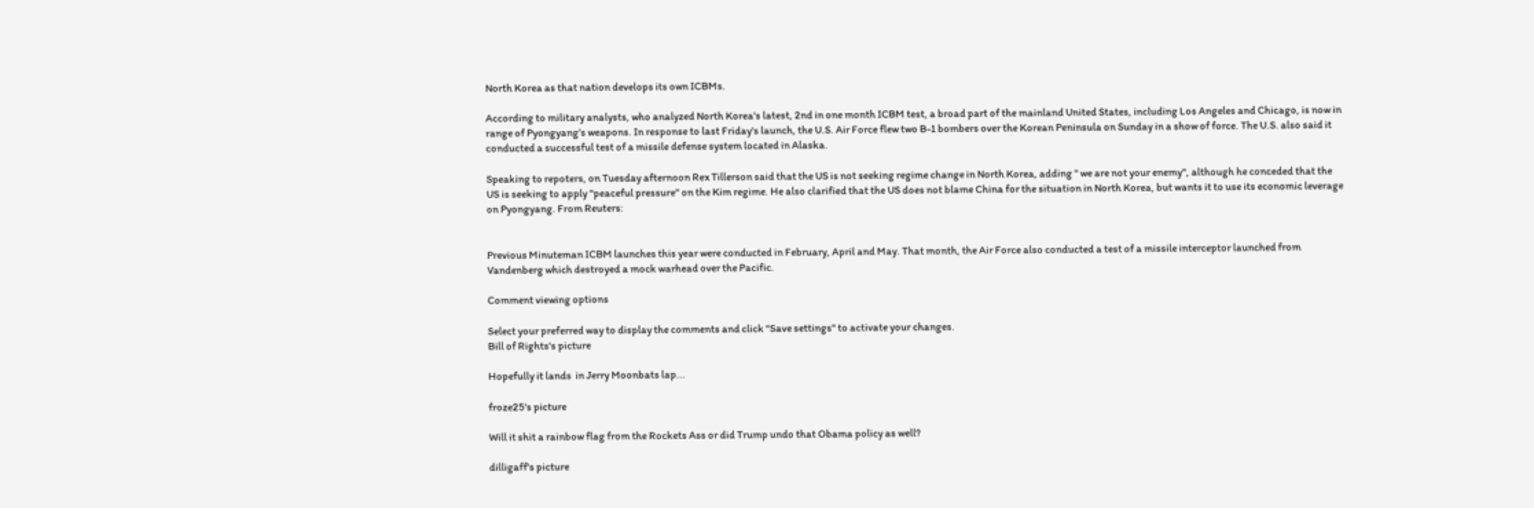North Korea as that nation develops its own ICBMs.

According to military analysts, who analyzed North Korea's latest, 2nd in one month ICBM test, a broad part of the mainland United States, including Los Angeles and Chicago, is now in range of Pyongyang’s weapons. In response to last Friday's launch, the U.S. Air Force flew two B-1 bombers over the Korean Peninsula on Sunday in a show of force. The U.S. also said it conducted a successful test of a missile defense system located in Alaska.

Speaking to repoters, on Tuesday afternoon Rex Tillerson said that the US is not seeking regime change in North Korea, adding " we are not your enemy", although he conceded that the US is seeking to apply "peaceful pressure" on the Kim regime. He also clarified that the US does not blame China for the situation in North Korea, but wants it to use its economic leverage on Pyongyang. From Reuters:


Previous Minuteman ICBM launches this year were conducted in February, April and May. That month, the Air Force also conducted a test of a missile interceptor launched from Vandenberg which destroyed a mock warhead over the Pacific.

Comment viewing options

Select your preferred way to display the comments and click "Save settings" to activate your changes.
Bill of Rights's picture

Hopefully it lands  in Jerry Moonbats lap...

froze25's picture

Will it shit a rainbow flag from the Rockets Ass or did Trump undo that Obama policy as well?

dilligaff's picture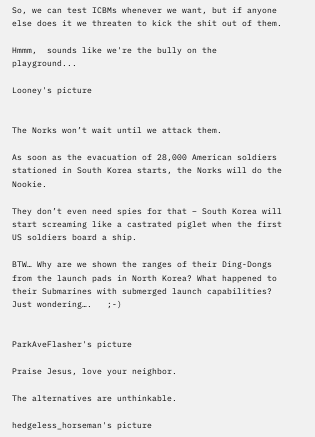So, we can test ICBMs whenever we want, but if anyone else does it we threaten to kick the shit out of them.

Hmmm,  sounds like we're the bully on the playground...

Looney's picture


The Norks won’t wait until we attack them.

As soon as the evacuation of 28,000 American soldiers stationed in South Korea starts, the Norks will do the Nookie.

They don’t even need spies for that – South Korea will start screaming like a castrated piglet when the first US soldiers board a ship.

BTW… Why are we shown the ranges of their Ding-Dongs from the launch pads in North Korea? What happened to their Submarines with submerged launch capabilities? Just wondering….   ;-)


ParkAveFlasher's picture

Praise Jesus, love your neighbor.

The alternatives are unthinkable.

hedgeless_horseman's picture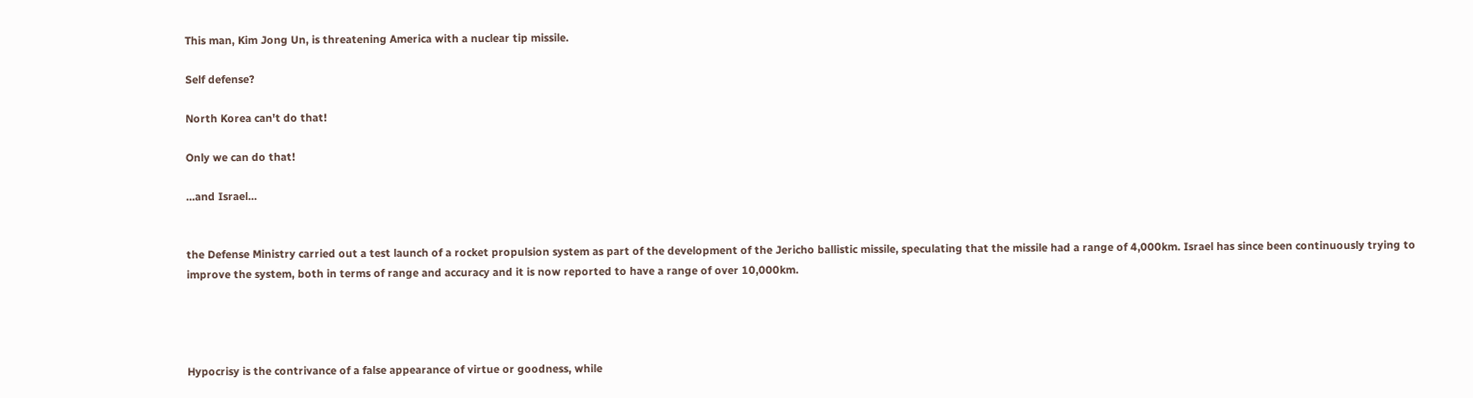This man, Kim Jong Un, is threatening America with a nuclear tip missile.

Self defense?

North Korea can't do that!

Only we can do that!

...and Israel...


the Defense Ministry carried out a test launch of a rocket propulsion system as part of the development of the Jericho ballistic missile, speculating that the missile had a range of 4,000km. Israel has since been continuously trying to improve the system, both in terms of range and accuracy and it is now reported to have a range of over 10,000km.




Hypocrisy is the contrivance of a false appearance of virtue or goodness, while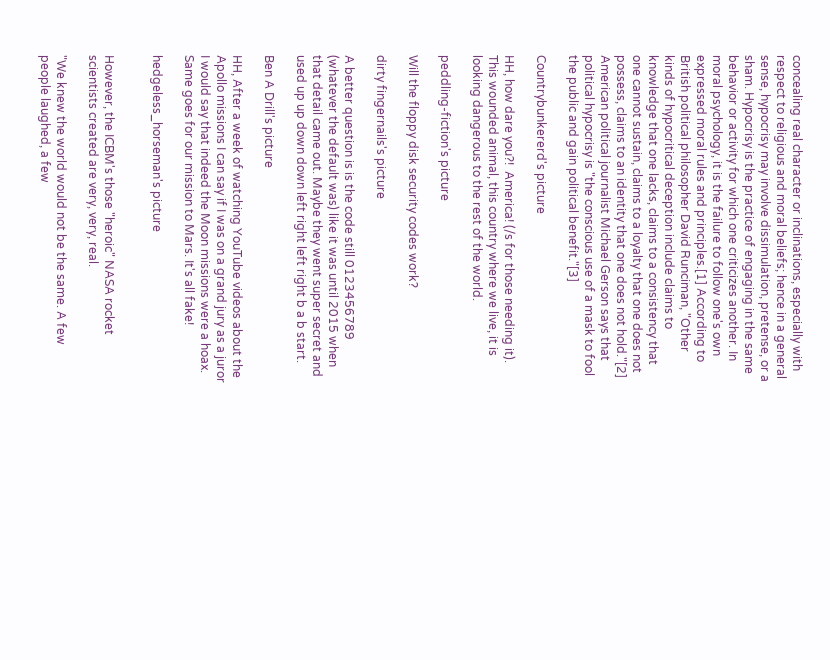concealing real character or inclinations, especially with respect to religious and moral beliefs; hence in a general sense, hypocrisy may involve dissimulation, pretense, or a sham. Hypocrisy is the practice of engaging in the same behavior or activity for which one criticizes another. In moral psychology, it is the failure to follow one's own expressed moral rules and principles.[1] According to British political philosopher David Runciman, "Other kinds of hypocritical deception include claims to knowledge that one lacks, claims to a consistency that one cannot sustain, claims to a loyalty that one does not possess, claims to an identity that one does not hold."[2] American political journalist Michael Gerson says that political hypocrisy is "the conscious use of a mask to fool the public and gain political benefit."[3]

Countrybunkererd's picture

HH, how dare you?!  America! (/s for those needing it). This wounded animal, this country where we live, it is looking dangerous to the rest of the world.

peddling-fiction's picture

Will the floppy disk security codes work?

dirty fingernails's picture

A better question is is the code still 0123456789 (whatever the default was) like it was until 2015 when that detail came out. Maybe they went super secret and used up up down down left right left right b a b start.

Ben A Drill's picture

HH, After a week of watching YouTube videos about the Apollo missions I can say if I was on a grand jury as a juror I would say that indeed the Moon missions were a hoax. Same goes for our mission to Mars. It's all fake!

hedgeless_horseman's picture


However, the ICBM's those "heroic" NASA rocket scientists created are very, very, real.

"We knew the world would not be the same. A few people laughed, a few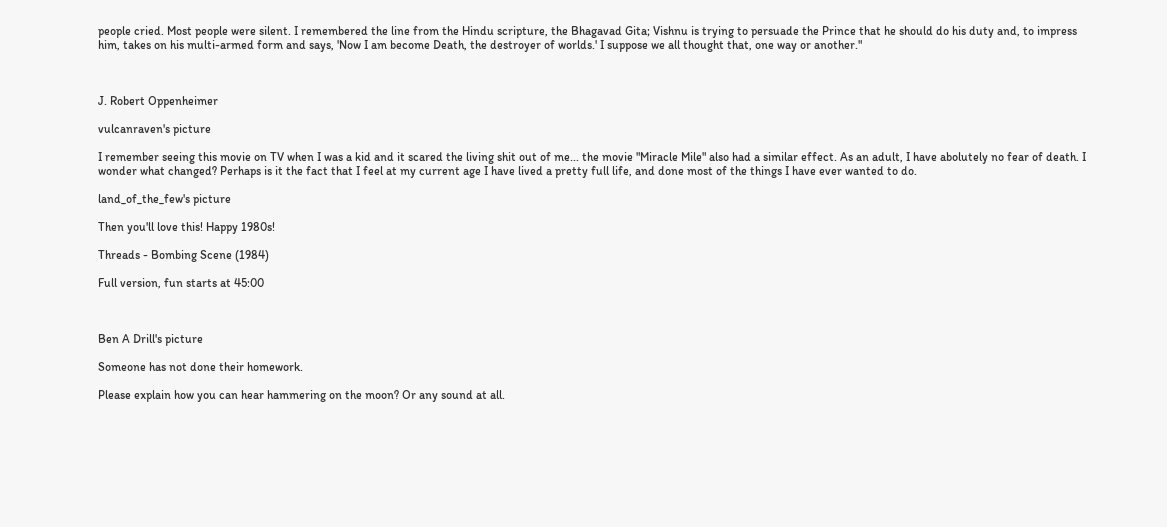people cried. Most people were silent. I remembered the line from the Hindu scripture, the Bhagavad Gita; Vishnu is trying to persuade the Prince that he should do his duty and, to impress him, takes on his multi-armed form and says, 'Now I am become Death, the destroyer of worlds.' I suppose we all thought that, one way or another."



J. Robert Oppenheimer

vulcanraven's picture

I remember seeing this movie on TV when I was a kid and it scared the living shit out of me... the movie "Miracle Mile" also had a similar effect. As an adult, I have abolutely no fear of death. I wonder what changed? Perhaps is it the fact that I feel at my current age I have lived a pretty full life, and done most of the things I have ever wanted to do.

land_of_the_few's picture

Then you'll love this! Happy 1980s!

Threads - Bombing Scene (1984)

Full version, fun starts at 45:00



Ben A Drill's picture

Someone has not done their homework.

Please explain how you can hear hammering on the moon? Or any sound at all.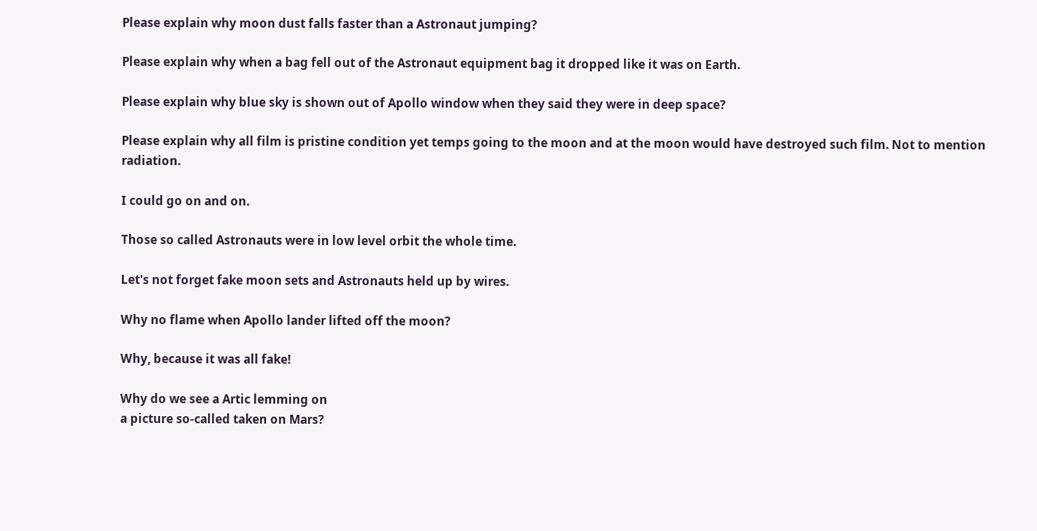Please explain why moon dust falls faster than a Astronaut jumping?

Please explain why when a bag fell out of the Astronaut equipment bag it dropped like it was on Earth.

Please explain why blue sky is shown out of Apollo window when they said they were in deep space?

Please explain why all film is pristine condition yet temps going to the moon and at the moon would have destroyed such film. Not to mention radiation.

I could go on and on.

Those so called Astronauts were in low level orbit the whole time.

Let's not forget fake moon sets and Astronauts held up by wires.

Why no flame when Apollo lander lifted off the moon?

Why, because it was all fake!

Why do we see a Artic lemming on
a picture so-called taken on Mars?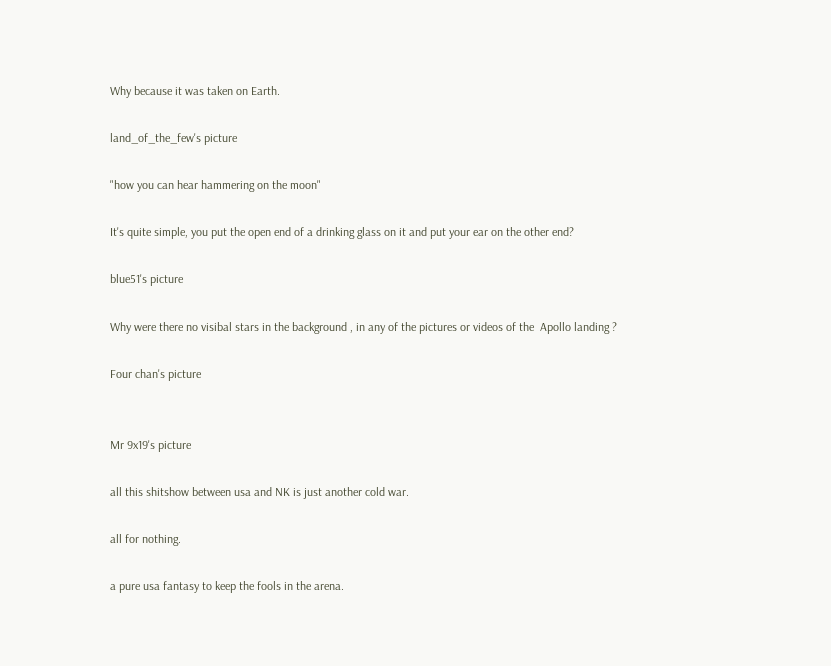Why because it was taken on Earth.

land_of_the_few's picture

"how you can hear hammering on the moon"

It's quite simple, you put the open end of a drinking glass on it and put your ear on the other end?

blue51's picture

Why were there no visibal stars in the background , in any of the pictures or videos of the  Apollo landing ?

Four chan's picture


Mr 9x19's picture

all this shitshow between usa and NK is just another cold war.

all for nothing.

a pure usa fantasy to keep the fools in the arena.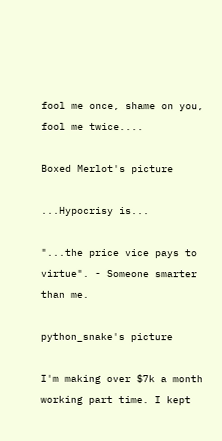fool me once, shame on you, fool me twice....

Boxed Merlot's picture

...Hypocrisy is...

"...the price vice pays to virtue". - Someone smarter than me.

python_snake's picture

I'm making over $7k a month working part time. I kept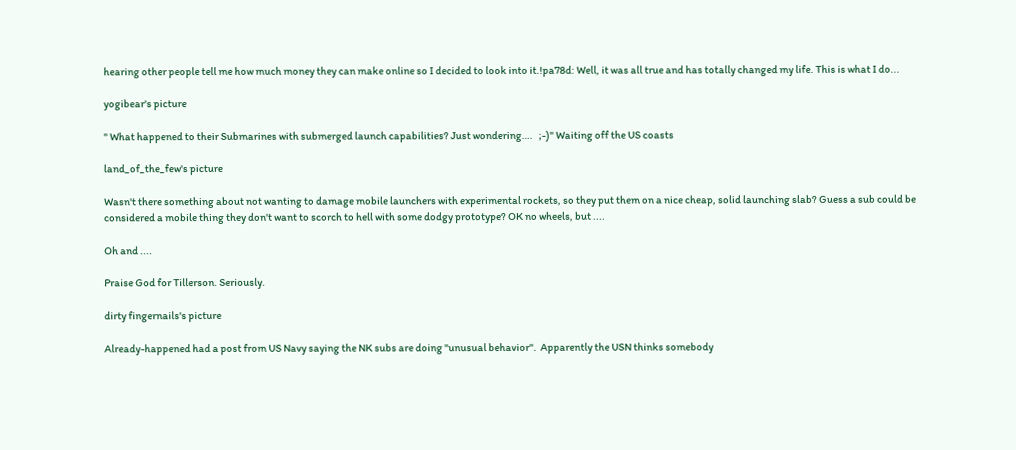hearing other people tell me how much money they can make online so I decided to look into it.!pa78d: Well, it was all true and has totally changed my life. This is what I do...

yogibear's picture

" What happened to their Submarines with submerged launch capabilities? Just wondering….   ;-)" Waiting off the US coasts

land_of_the_few's picture

Wasn't there something about not wanting to damage mobile launchers with experimental rockets, so they put them on a nice cheap, solid launching slab? Guess a sub could be considered a mobile thing they don't want to scorch to hell with some dodgy prototype? OK no wheels, but ....

Oh and ....

Praise God for Tillerson. Seriously.

dirty fingernails's picture

Already-happened had a post from US Navy saying the NK subs are doing "unusual behavior".  Apparently the USN thinks somebody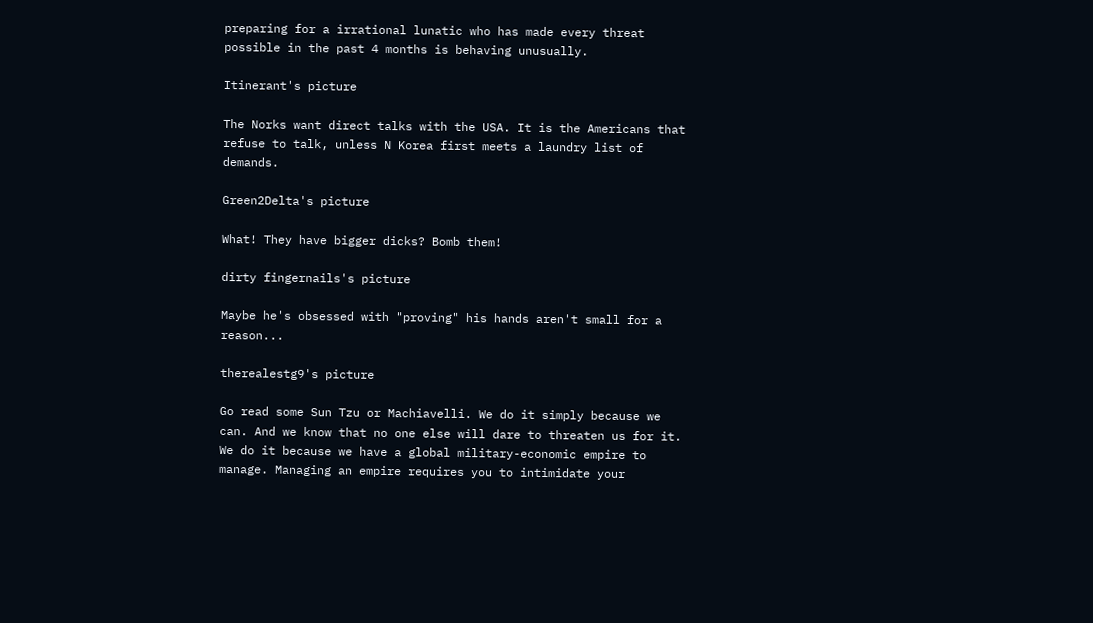preparing for a irrational lunatic who has made every threat possible in the past 4 months is behaving unusually.

Itinerant's picture

The Norks want direct talks with the USA. It is the Americans that refuse to talk, unless N Korea first meets a laundry list of demands.

Green2Delta's picture

What! They have bigger dicks? Bomb them!

dirty fingernails's picture

Maybe he's obsessed with "proving" his hands aren't small for a reason...

therealestg9's picture

Go read some Sun Tzu or Machiavelli. We do it simply because we can. And we know that no one else will dare to threaten us for it. We do it because we have a global military-economic empire to manage. Managing an empire requires you to intimidate your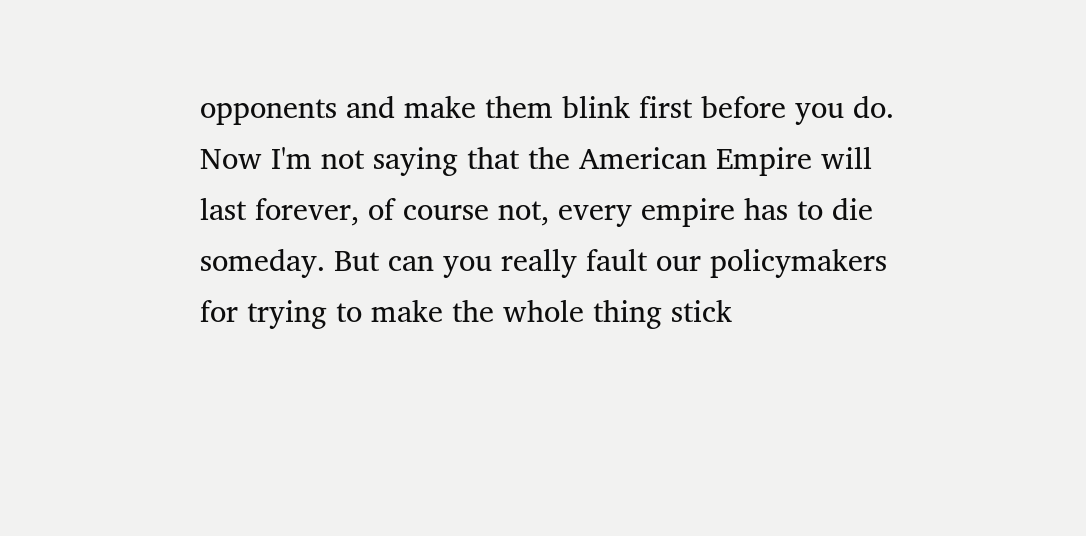opponents and make them blink first before you do. Now I'm not saying that the American Empire will last forever, of course not, every empire has to die someday. But can you really fault our policymakers for trying to make the whole thing stick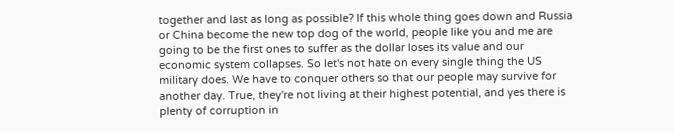together and last as long as possible? If this whole thing goes down and Russia or China become the new top dog of the world, people like you and me are going to be the first ones to suffer as the dollar loses its value and our economic system collapses. So let's not hate on every single thing the US military does. We have to conquer others so that our people may survive for another day. True, they're not living at their highest potential, and yes there is plenty of corruption in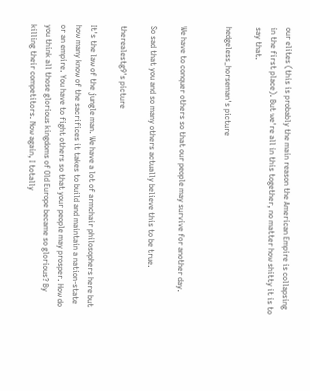our elites (this is probably the main reason the American Empire is collapsing in the first place). But we're all in this together, no matter how shitty it is to say that.

hedgeless_horseman's picture


We have to conquer others so that our people may survive for another day.

So sad that you and so many others actually believe this to be true.

therealestg9's picture

It's the law of the jungle man. We have a lot of armchair philosophers here but how many know of the sacrifices it takes to build and maintain a nation-state or an empire. You have to fight others so that your people may prosper. How do you think all those glorious kingdoms of Old Europe became so glorious? By killing their competitors. Now again, I totally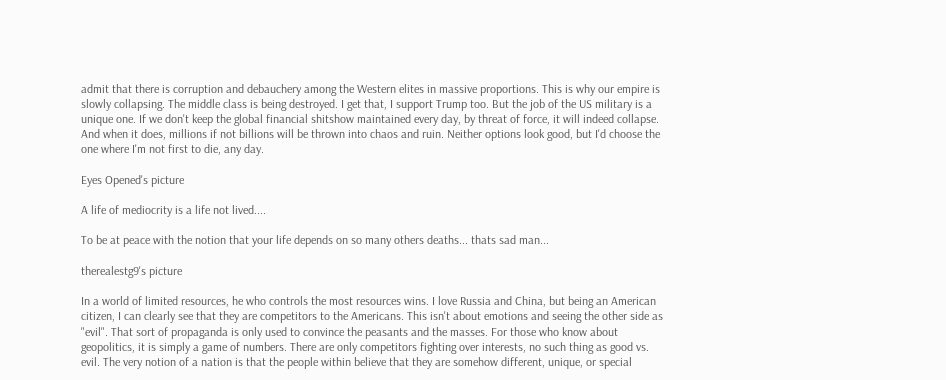admit that there is corruption and debauchery among the Western elites in massive proportions. This is why our empire is slowly collapsing. The middle class is being destroyed. I get that, I support Trump too. But the job of the US military is a unique one. If we don't keep the global financial shitshow maintained every day, by threat of force, it will indeed collapse. And when it does, millions if not billions will be thrown into chaos and ruin. Neither options look good, but I'd choose the one where I'm not first to die, any day.

Eyes Opened's picture

A life of mediocrity is a life not lived....

To be at peace with the notion that your life depends on so many others deaths... thats sad man...

therealestg9's picture

In a world of limited resources, he who controls the most resources wins. I love Russia and China, but being an American citizen, I can clearly see that they are competitors to the Americans. This isn't about emotions and seeing the other side as "evil". That sort of propaganda is only used to convince the peasants and the masses. For those who know about geopolitics, it is simply a game of numbers. There are only competitors fighting over interests, no such thing as good vs. evil. The very notion of a nation is that the people within believe that they are somehow different, unique, or special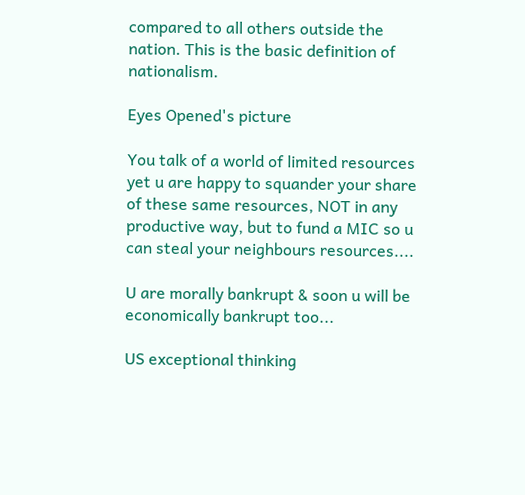compared to all others outside the nation. This is the basic definition of nationalism.

Eyes Opened's picture

You talk of a world of limited resources yet u are happy to squander your share of these same resources, NOT in any productive way, but to fund a MIC so u can steal your neighbours resources....

U are morally bankrupt & soon u will be economically bankrupt too...

US exceptional thinking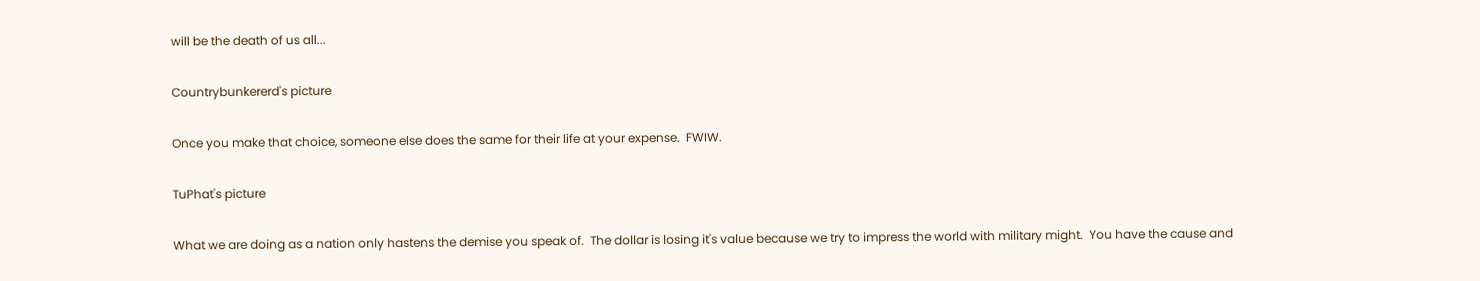will be the death of us all...

Countrybunkererd's picture

Once you make that choice, someone else does the same for their life at your expense.  FWIW.

TuPhat's picture

What we are doing as a nation only hastens the demise you speak of.  The dollar is losing it's value because we try to impress the world with military might.  You have the cause and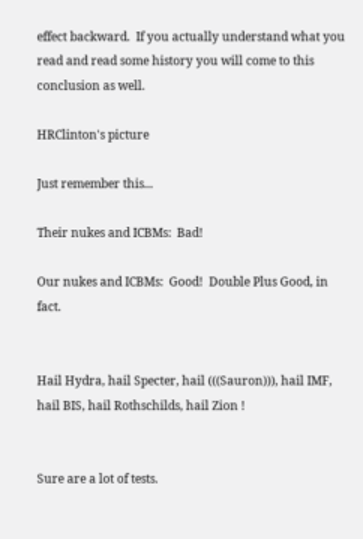effect backward.  If you actually understand what you read and read some history you will come to this conclusion as well.

HRClinton's picture

Just remember this...

Their nukes and ICBMs:  Bad!

Our nukes and ICBMs:  Good!  Double Plus Good, in fact.


Hail Hydra, hail Specter, hail (((Sauron))), hail IMF, hail BIS, hail Rothschilds, hail Zion !


Sure are a lot of tests.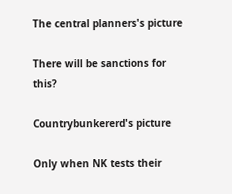The central planners's picture

There will be sanctions for this?

Countrybunkererd's picture

Only when NK tests their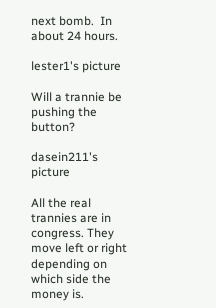next bomb.  In about 24 hours.

lester1's picture

Will a trannie be pushing the button?

dasein211's picture

All the real trannies are in congress. They move left or right depending on which side the money is.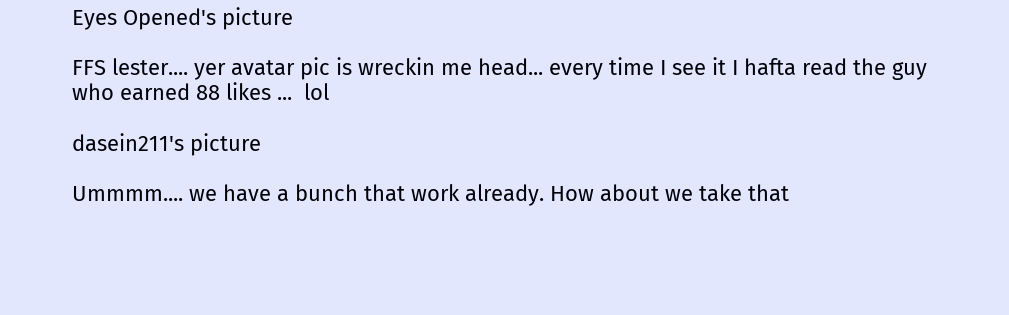Eyes Opened's picture

FFS lester.... yer avatar pic is wreckin me head... every time I see it I hafta read the guy who earned 88 likes ...  lol

dasein211's picture

Ummmm.... we have a bunch that work already. How about we take that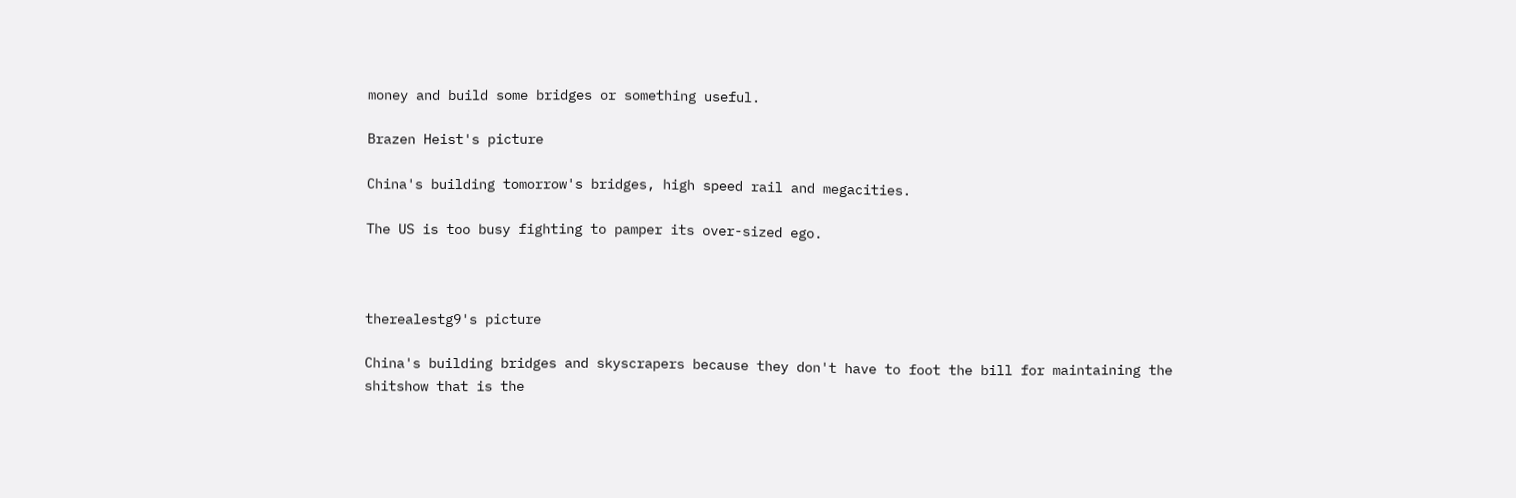money and build some bridges or something useful.

Brazen Heist's picture

China's building tomorrow's bridges, high speed rail and megacities.

The US is too busy fighting to pamper its over-sized ego.



therealestg9's picture

China's building bridges and skyscrapers because they don't have to foot the bill for maintaining the shitshow that is the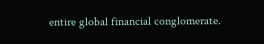entire global financial conglomerate.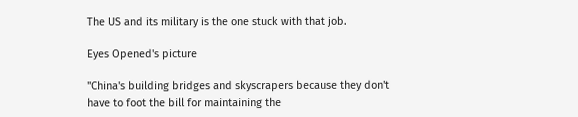The US and its military is the one stuck with that job.

Eyes Opened's picture

"China's building bridges and skyscrapers because they don't have to foot the bill for maintaining the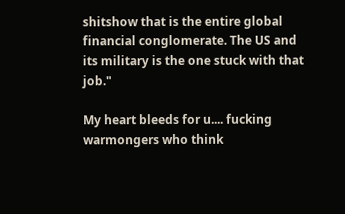shitshow that is the entire global financial conglomerate. The US and its military is the one stuck with that job."

My heart bleeds for u.... fucking warmongers who think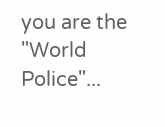you are the "World Police"...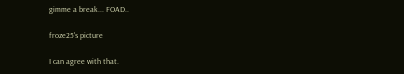gimme a break... FOAD..

froze25's picture

I can agree with that.